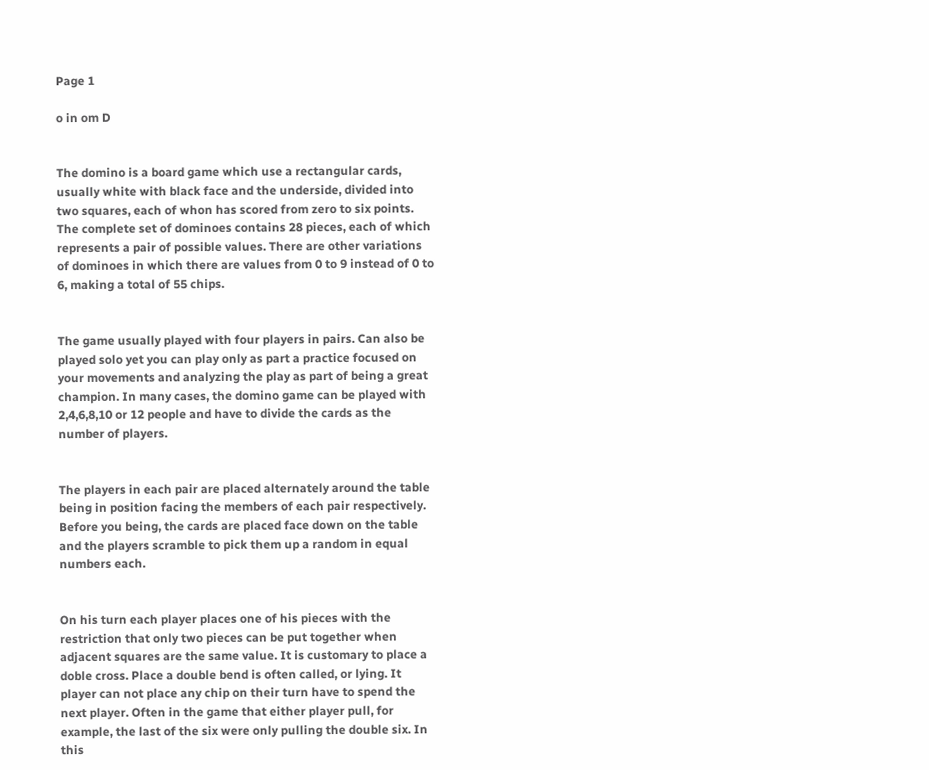Page 1

o in om D


The domino is a board game which use a rectangular cards, usually white with black face and the underside, divided into two squares, each of whon has scored from zero to six points. The complete set of dominoes contains 28 pieces, each of which represents a pair of possible values. There are other variations of dominoes in which there are values from 0 to 9 instead of 0 to 6, making a total of 55 chips.


The game usually played with four players in pairs. Can also be played solo yet you can play only as part a practice focused on your movements and analyzing the play as part of being a great champion. In many cases, the domino game can be played with 2,4,6,8,10 or 12 people and have to divide the cards as the number of players.


The players in each pair are placed alternately around the table being in position facing the members of each pair respectively. Before you being, the cards are placed face down on the table and the players scramble to pick them up a random in equal numbers each.


On his turn each player places one of his pieces with the restriction that only two pieces can be put together when adjacent squares are the same value. It is customary to place a doble cross. Place a double bend is often called, or lying. It player can not place any chip on their turn have to spend the next player. Often in the game that either player pull, for example, the last of the six were only pulling the double six. In this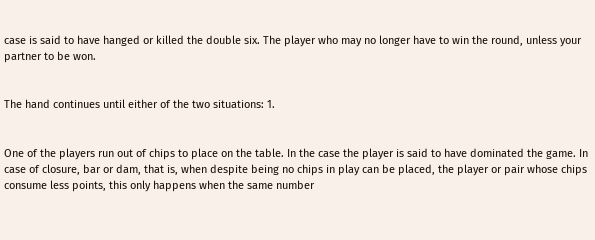case is said to have hanged or killed the double six. The player who may no longer have to win the round, unless your partner to be won.


The hand continues until either of the two situations: 1.


One of the players run out of chips to place on the table. In the case the player is said to have dominated the game. In case of closure, bar or dam, that is, when despite being no chips in play can be placed, the player or pair whose chips consume less points, this only happens when the same number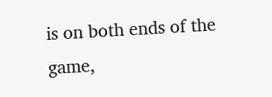is on both ends of the game,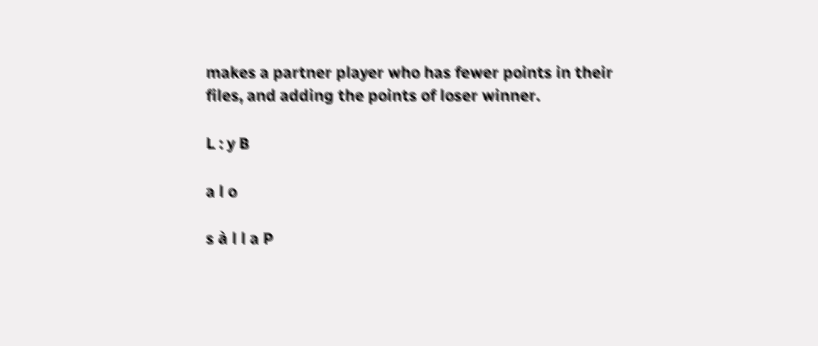makes a partner player who has fewer points in their files, and adding the points of loser winner.

L : y B

a l o

s à l l a P